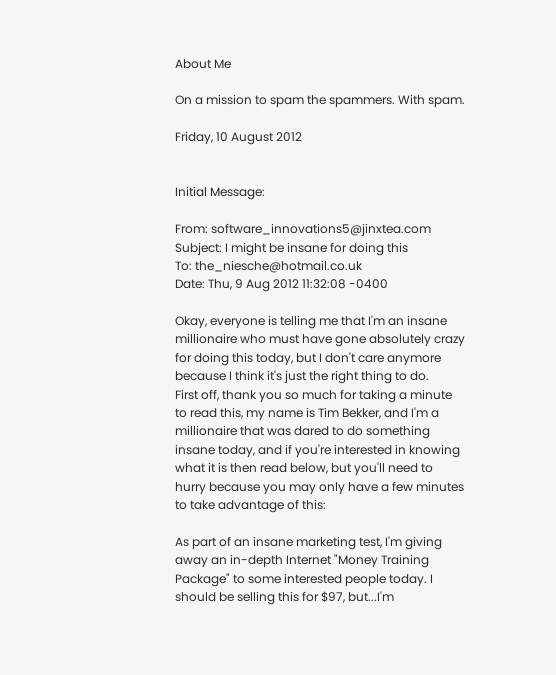About Me

On a mission to spam the spammers. With spam.

Friday, 10 August 2012


Initial Message:

From: software_innovations5@jinxtea.com
Subject: I might be insane for doing this
To: the_niesche@hotmail.co.uk
Date: Thu, 9 Aug 2012 11:32:08 -0400

Okay, everyone is telling me that I'm an insane millionaire who must have gone absolutely crazy for doing this today, but I don't care anymore because I think it's just the right thing to do.
First off, thank you so much for taking a minute to read this, my name is Tim Bekker, and I'm a millionaire that was dared to do something insane today, and if you're interested in knowing what it is then read below, but you'll need to hurry because you may only have a few minutes to take advantage of this:

As part of an insane marketing test, I'm giving away an in-depth Internet "Money Training Package" to some interested people today. I should be selling this for $97, but...I'm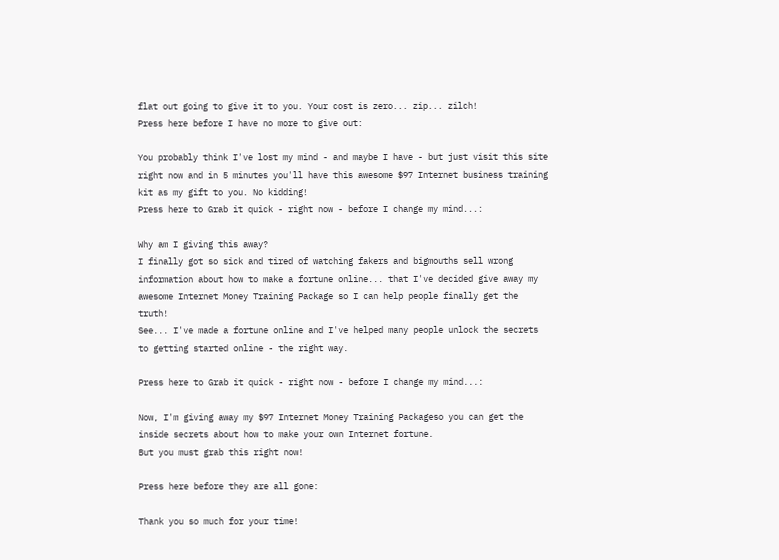flat out going to give it to you. Your cost is zero... zip... zilch!
Press here before I have no more to give out:

You probably think I've lost my mind - and maybe I have - but just visit this site right now and in 5 minutes you'll have this awesome $97 Internet business training kit as my gift to you. No kidding!
Press here to Grab it quick - right now - before I change my mind...:

Why am I giving this away?
I finally got so sick and tired of watching fakers and bigmouths sell wrong information about how to make a fortune online... that I've decided give away my awesome Internet Money Training Package so I can help people finally get the truth!
See... I've made a fortune online and I've helped many people unlock the secrets to getting started online - the right way.

Press here to Grab it quick - right now - before I change my mind...:

Now, I'm giving away my $97 Internet Money Training Packageso you can get the inside secrets about how to make your own Internet fortune.
But you must grab this right now!

Press here before they are all gone:

Thank you so much for your time!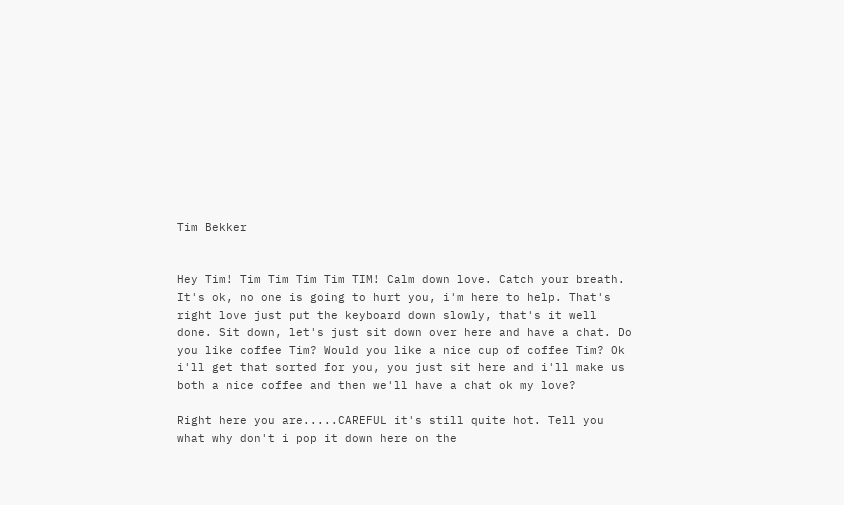Tim Bekker


Hey Tim! Tim Tim Tim Tim TIM! Calm down love. Catch your breath. It's ok, no one is going to hurt you, i'm here to help. That's right love just put the keyboard down slowly, that's it well done. Sit down, let's just sit down over here and have a chat. Do you like coffee Tim? Would you like a nice cup of coffee Tim? Ok i'll get that sorted for you, you just sit here and i'll make us both a nice coffee and then we'll have a chat ok my love?

Right here you are.....CAREFUL it's still quite hot. Tell you what why don't i pop it down here on the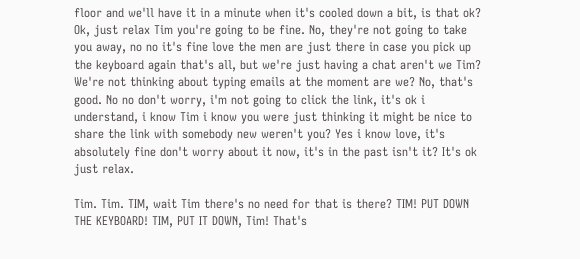floor and we'll have it in a minute when it's cooled down a bit, is that ok? Ok, just relax Tim you're going to be fine. No, they're not going to take you away, no no it's fine love the men are just there in case you pick up the keyboard again that's all, but we're just having a chat aren't we Tim? We're not thinking about typing emails at the moment are we? No, that's good. No no don't worry, i'm not going to click the link, it's ok i understand, i know Tim i know you were just thinking it might be nice to share the link with somebody new weren't you? Yes i know love, it's absolutely fine don't worry about it now, it's in the past isn't it? It's ok just relax.

Tim. Tim. TIM, wait Tim there's no need for that is there? TIM! PUT DOWN THE KEYBOARD! TIM, PUT IT DOWN, Tim! That's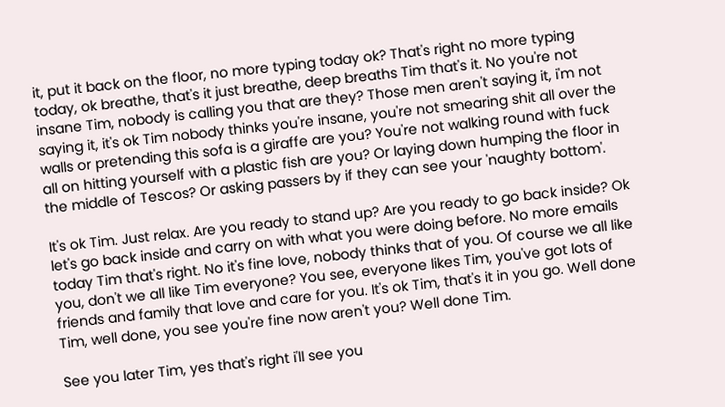it, put it back on the floor, no more typing today ok? That's right no more typing today, ok breathe, that's it just breathe, deep breaths Tim that's it. No you're not insane Tim, nobody is calling you that are they? Those men aren't saying it, i'm not saying it, it's ok Tim nobody thinks you're insane, you're not smearing shit all over the walls or pretending this sofa is a giraffe are you? You're not walking round with fuck all on hitting yourself with a plastic fish are you? Or laying down humping the floor in the middle of Tescos? Or asking passers by if they can see your 'naughty bottom'.

It's ok Tim. Just relax. Are you ready to stand up? Are you ready to go back inside? Ok let's go back inside and carry on with what you were doing before. No more emails today Tim that's right. No it's fine love, nobody thinks that of you. Of course we all like you, don't we all like Tim everyone? You see, everyone likes Tim, you've got lots of friends and family that love and care for you. It's ok Tim, that's it in you go. Well done Tim, well done, you see you're fine now aren't you? Well done Tim.

See you later Tim, yes that's right i'll see you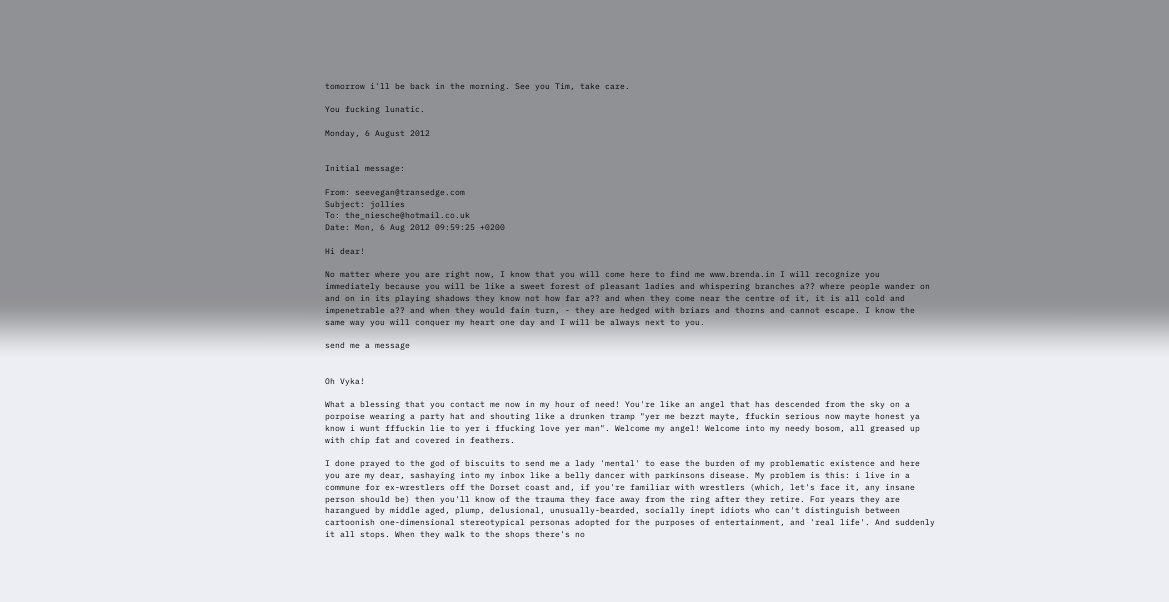tomorrow i'll be back in the morning. See you Tim, take care.

You fucking lunatic.

Monday, 6 August 2012


Initial message:

From: seevegan@transedge.com
Subject: jollies
To: the_niesche@hotmail.co.uk
Date: Mon, 6 Aug 2012 09:59:25 +0200

Hi dear!

No matter where you are right now, I know that you will come here to find me www.brenda.in I will recognize you immediately because you will be like a sweet forest of pleasant ladies and whispering branches a?? where people wander on and on in its playing shadows they know not how far a?? and when they come near the centre of it, it is all cold and impenetrable a?? and when they would fain turn, - they are hedged with briars and thorns and cannot escape. I know the same way you will conquer my heart one day and I will be always next to you.

send me a message


Oh Vyka!

What a blessing that you contact me now in my hour of need! You're like an angel that has descended from the sky on a porpoise wearing a party hat and shouting like a drunken tramp "yer me bezzt mayte, ffuckin serious now mayte honest ya know i wunt fffuckin lie to yer i ffucking love yer man". Welcome my angel! Welcome into my needy bosom, all greased up with chip fat and covered in feathers.

I done prayed to the god of biscuits to send me a lady 'mental' to ease the burden of my problematic existence and here you are my dear, sashaying into my inbox like a belly dancer with parkinsons disease. My problem is this: i live in a commune for ex-wrestlers off the Dorset coast and, if you're familiar with wrestlers (which, let's face it, any insane person should be) then you'll know of the trauma they face away from the ring after they retire. For years they are harangued by middle aged, plump, delusional, unusually-bearded, socially inept idiots who can't distinguish between cartoonish one-dimensional stereotypical personas adopted for the purposes of entertainment, and 'real life'. And suddenly it all stops. When they walk to the shops there's no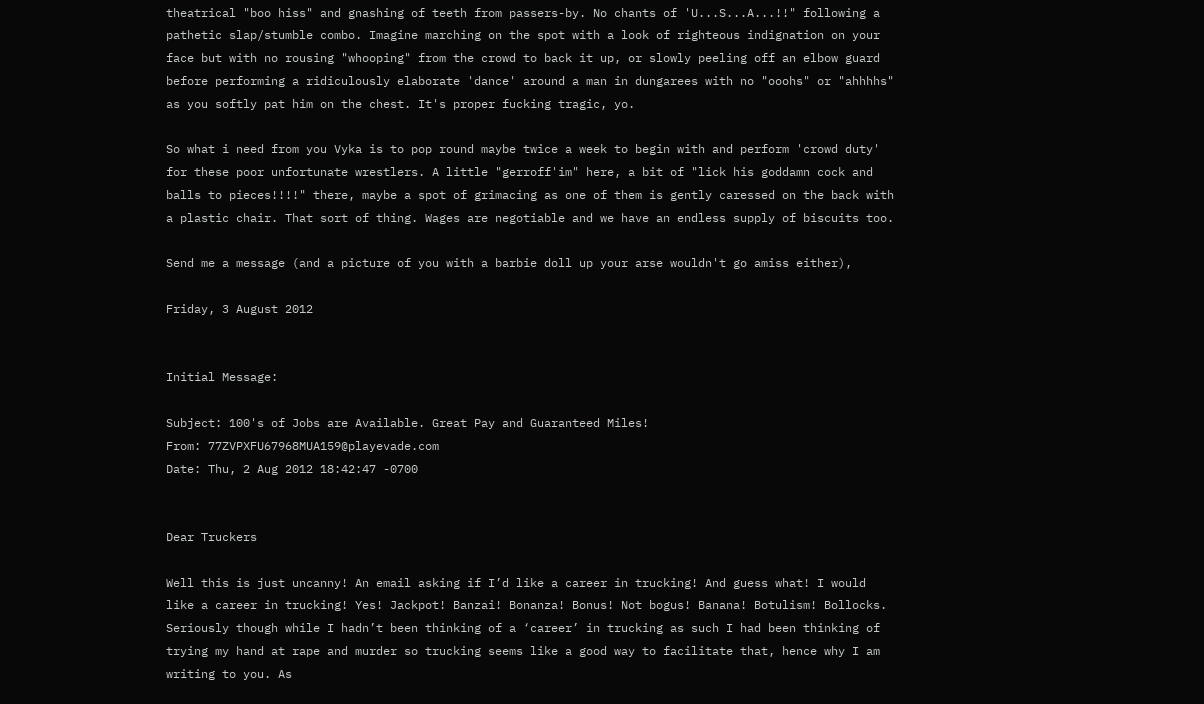theatrical "boo hiss" and gnashing of teeth from passers-by. No chants of 'U...S...A...!!" following a pathetic slap/stumble combo. Imagine marching on the spot with a look of righteous indignation on your face but with no rousing "whooping" from the crowd to back it up, or slowly peeling off an elbow guard before performing a ridiculously elaborate 'dance' around a man in dungarees with no "ooohs" or "ahhhhs" as you softly pat him on the chest. It's proper fucking tragic, yo.

So what i need from you Vyka is to pop round maybe twice a week to begin with and perform 'crowd duty' for these poor unfortunate wrestlers. A little "gerroff'im" here, a bit of "lick his goddamn cock and balls to pieces!!!!" there, maybe a spot of grimacing as one of them is gently caressed on the back with a plastic chair. That sort of thing. Wages are negotiable and we have an endless supply of biscuits too.

Send me a message (and a picture of you with a barbie doll up your arse wouldn't go amiss either),

Friday, 3 August 2012


Initial Message:

Subject: 100's of Jobs are Available. Great Pay and Guaranteed Miles!
From: 77ZVPXFU67968MUA159@playevade.com
Date: Thu, 2 Aug 2012 18:42:47 -0700


Dear Truckers

Well this is just uncanny! An email asking if I’d like a career in trucking! And guess what! I would like a career in trucking! Yes! Jackpot! Banzai! Bonanza! Bonus! Not bogus! Banana! Botulism! Bollocks.
Seriously though while I hadn’t been thinking of a ‘career’ in trucking as such I had been thinking of trying my hand at rape and murder so trucking seems like a good way to facilitate that, hence why I am writing to you. As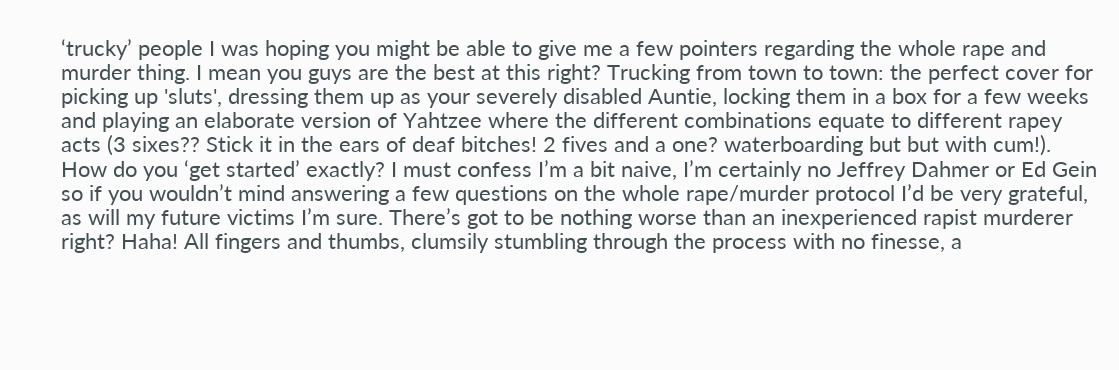‘trucky’ people I was hoping you might be able to give me a few pointers regarding the whole rape and murder thing. I mean you guys are the best at this right? Trucking from town to town: the perfect cover for picking up 'sluts', dressing them up as your severely disabled Auntie, locking them in a box for a few weeks and playing an elaborate version of Yahtzee where the different combinations equate to different rapey acts (3 sixes?? Stick it in the ears of deaf bitches! 2 fives and a one? waterboarding but but with cum!).
How do you ‘get started’ exactly? I must confess I’m a bit naive, I’m certainly no Jeffrey Dahmer or Ed Gein so if you wouldn’t mind answering a few questions on the whole rape/murder protocol I’d be very grateful, as will my future victims I’m sure. There’s got to be nothing worse than an inexperienced rapist murderer right? Haha! All fingers and thumbs, clumsily stumbling through the process with no finesse, a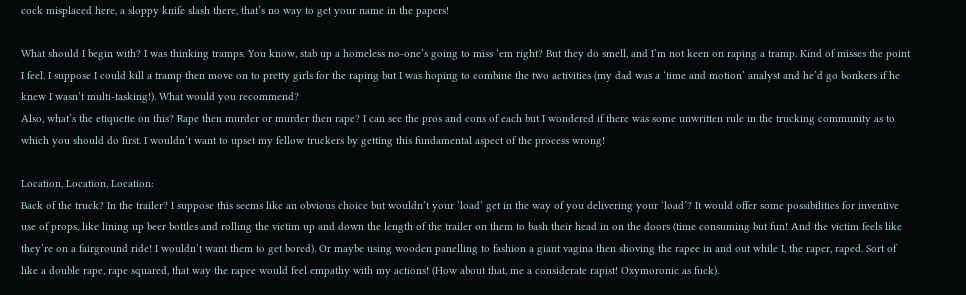cock misplaced here, a sloppy knife slash there, that’s no way to get your name in the papers!

What should I begin with? I was thinking tramps. You know, stab up a homeless no-one’s going to miss ‘em right? But they do smell, and I’m not keen on raping a tramp. Kind of misses the point I feel. I suppose I could kill a tramp then move on to pretty girls for the raping but I was hoping to combine the two activities (my dad was a ‘time and motion’ analyst and he’d go bonkers if he knew I wasn’t multi-tasking!). What would you recommend?
Also, what’s the etiquette on this? Rape then murder or murder then rape? I can see the pros and cons of each but I wondered if there was some unwritten rule in the trucking community as to which you should do first. I wouldn’t want to upset my fellow truckers by getting this fundamental aspect of the process wrong!

Location, Location, Location:
Back of the truck? In the trailer? I suppose this seems like an obvious choice but wouldn’t your ‘load’ get in the way of you delivering your ‘load’? It would offer some possibilities for inventive use of props, like lining up beer bottles and rolling the victim up and down the length of the trailer on them to bash their head in on the doors (time consuming but fun! And the victim feels like they’re on a fairground ride! I wouldn’t want them to get bored). Or maybe using wooden panelling to fashion a giant vagina then shoving the rapee in and out while I, the raper, raped. Sort of like a double rape, rape squared, that way the rapee would feel empathy with my actions! (How about that, me a considerate rapist! Oxymoronic as fuck).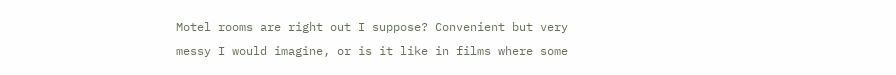Motel rooms are right out I suppose? Convenient but very messy I would imagine, or is it like in films where some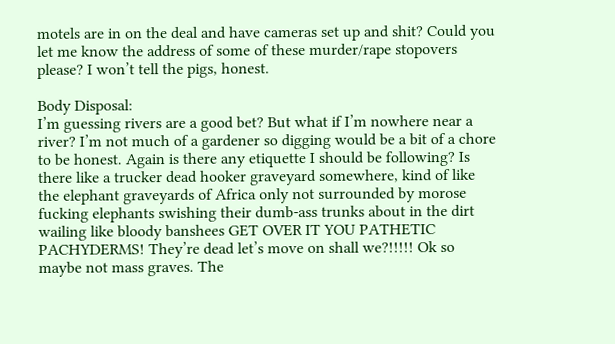motels are in on the deal and have cameras set up and shit? Could you let me know the address of some of these murder/rape stopovers please? I won’t tell the pigs, honest.

Body Disposal:
I’m guessing rivers are a good bet? But what if I’m nowhere near a river? I’m not much of a gardener so digging would be a bit of a chore to be honest. Again is there any etiquette I should be following? Is there like a trucker dead hooker graveyard somewhere, kind of like the elephant graveyards of Africa only not surrounded by morose fucking elephants swishing their dumb-ass trunks about in the dirt wailing like bloody banshees GET OVER IT YOU PATHETIC PACHYDERMS! They’re dead let’s move on shall we?!!!!! Ok so maybe not mass graves. The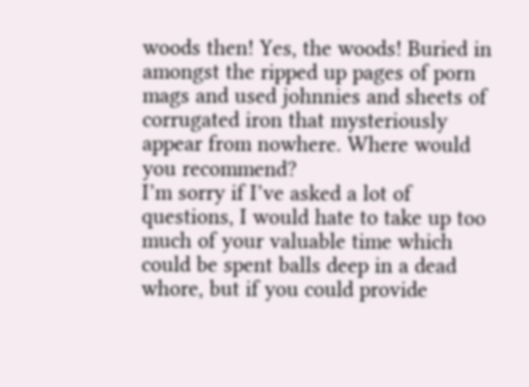woods then! Yes, the woods! Buried in amongst the ripped up pages of porn mags and used johnnies and sheets of corrugated iron that mysteriously appear from nowhere. Where would you recommend?
I’m sorry if I’ve asked a lot of questions, I would hate to take up too much of your valuable time which could be spent balls deep in a dead whore, but if you could provide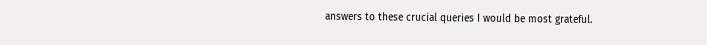answers to these crucial queries I would be most grateful.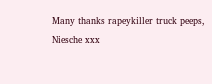Many thanks rapeykiller truck peeps,
Niesche xxx